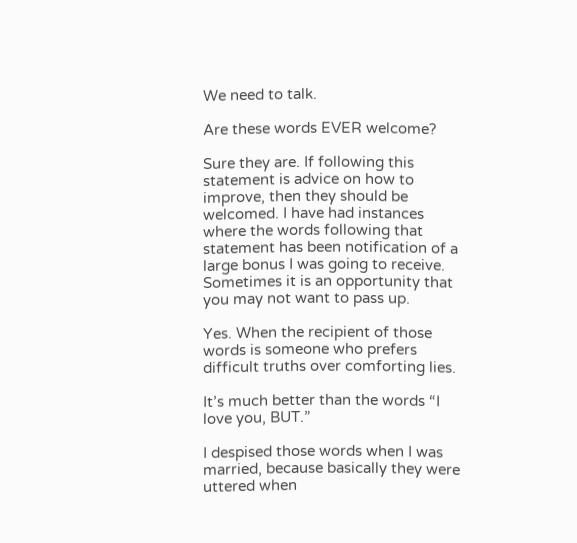We need to talk.

Are these words EVER welcome?

Sure they are. If following this statement is advice on how to improve, then they should be welcomed. I have had instances where the words following that statement has been notification of a large bonus I was going to receive. Sometimes it is an opportunity that you may not want to pass up.

Yes. When the recipient of those words is someone who prefers difficult truths over comforting lies.

It’s much better than the words “I love you, BUT.”

I despised those words when I was married, because basically they were uttered when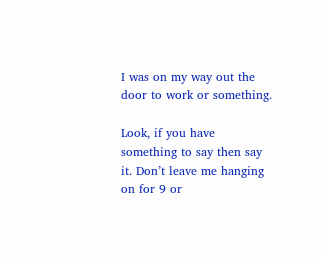I was on my way out the door to work or something.

Look, if you have something to say then say it. Don’t leave me hanging on for 9 or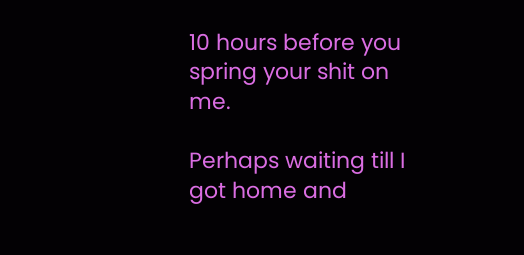10 hours before you spring your shit on me.

Perhaps waiting till I got home and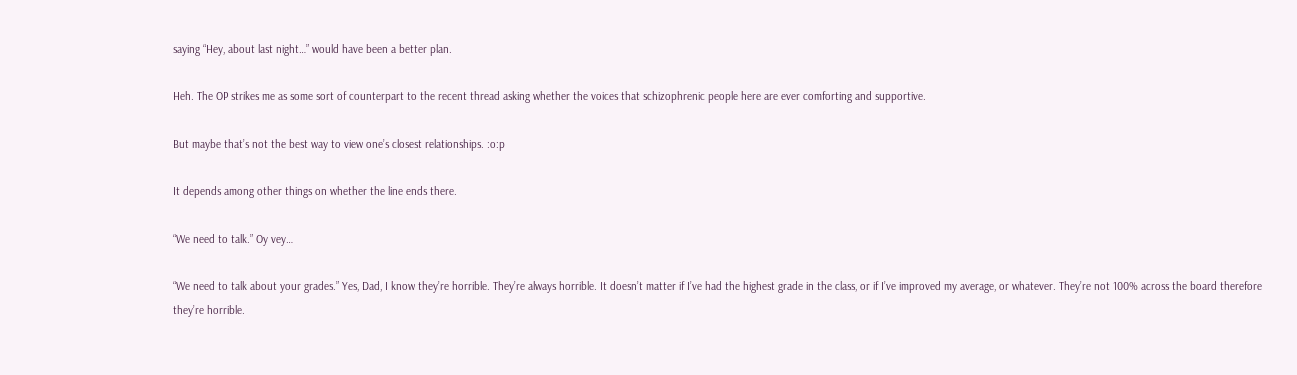saying “Hey, about last night…” would have been a better plan.

Heh. The OP strikes me as some sort of counterpart to the recent thread asking whether the voices that schizophrenic people here are ever comforting and supportive.

But maybe that’s not the best way to view one’s closest relationships. :o:p

It depends among other things on whether the line ends there.

“We need to talk.” Oy vey…

“We need to talk about your grades.” Yes, Dad, I know they’re horrible. They’re always horrible. It doesn’t matter if I’ve had the highest grade in the class, or if I’ve improved my average, or whatever. They’re not 100% across the board therefore they’re horrible.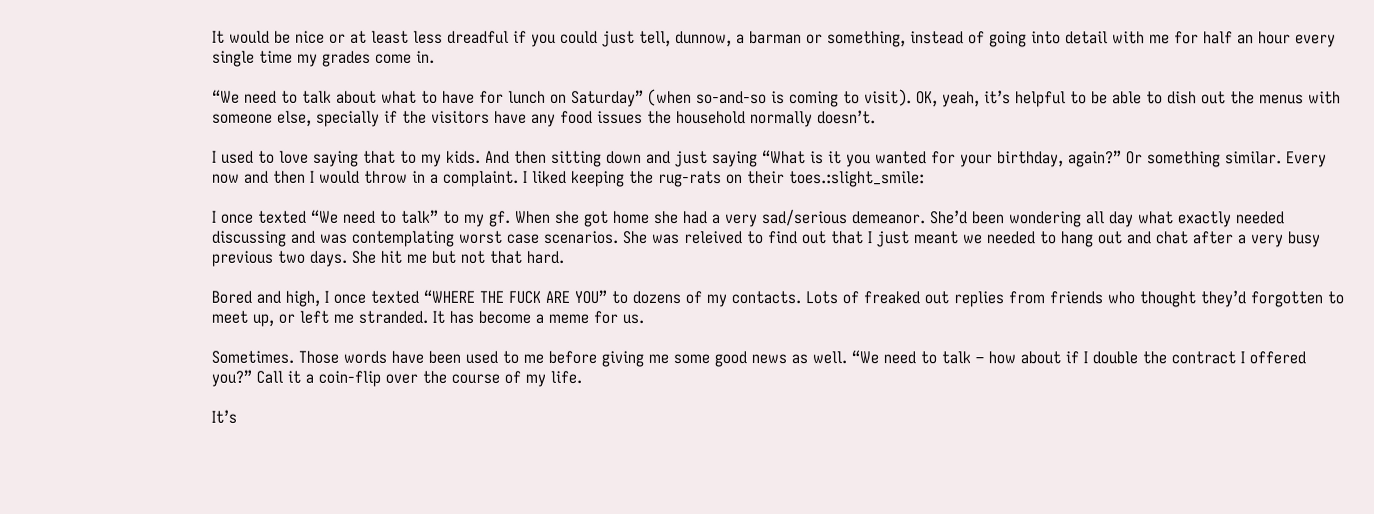It would be nice or at least less dreadful if you could just tell, dunnow, a barman or something, instead of going into detail with me for half an hour every single time my grades come in.

“We need to talk about what to have for lunch on Saturday” (when so-and-so is coming to visit). OK, yeah, it’s helpful to be able to dish out the menus with someone else, specially if the visitors have any food issues the household normally doesn’t.

I used to love saying that to my kids. And then sitting down and just saying “What is it you wanted for your birthday, again?” Or something similar. Every now and then I would throw in a complaint. I liked keeping the rug-rats on their toes.:slight_smile:

I once texted “We need to talk” to my gf. When she got home she had a very sad/serious demeanor. She’d been wondering all day what exactly needed discussing and was contemplating worst case scenarios. She was releived to find out that I just meant we needed to hang out and chat after a very busy previous two days. She hit me but not that hard.

Bored and high, I once texted “WHERE THE FUCK ARE YOU” to dozens of my contacts. Lots of freaked out replies from friends who thought they’d forgotten to meet up, or left me stranded. It has become a meme for us.

Sometimes. Those words have been used to me before giving me some good news as well. “We need to talk – how about if I double the contract I offered you?” Call it a coin-flip over the course of my life.

It’s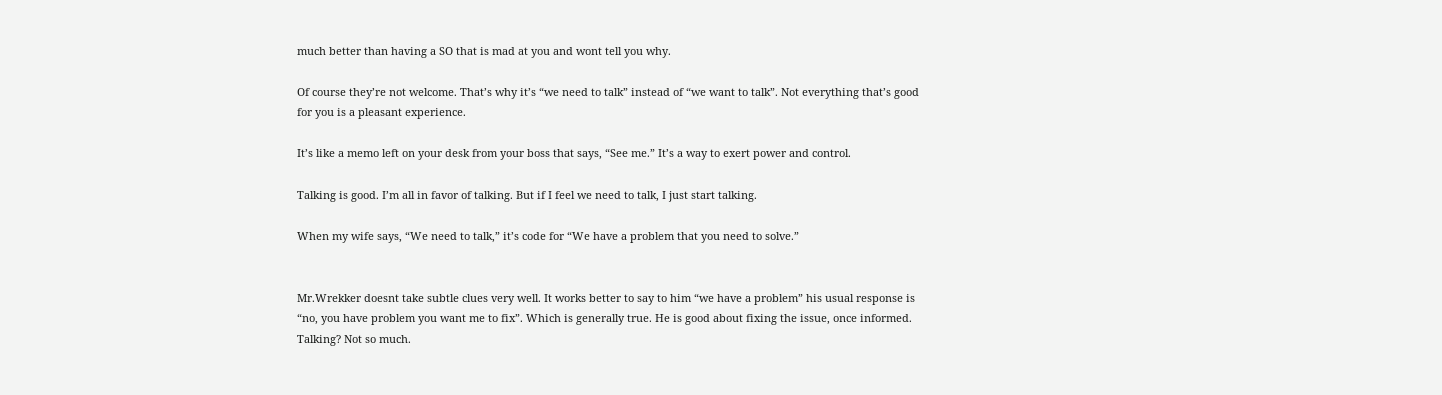much better than having a SO that is mad at you and wont tell you why.

Of course they’re not welcome. That’s why it’s “we need to talk” instead of “we want to talk”. Not everything that’s good for you is a pleasant experience.

It’s like a memo left on your desk from your boss that says, “See me.” It’s a way to exert power and control.

Talking is good. I’m all in favor of talking. But if I feel we need to talk, I just start talking.

When my wife says, “We need to talk,” it’s code for “We have a problem that you need to solve.”


Mr.Wrekker doesnt take subtle clues very well. It works better to say to him “we have a problem” his usual response is “no, you have problem you want me to fix”. Which is generally true. He is good about fixing the issue, once informed. Talking? Not so much.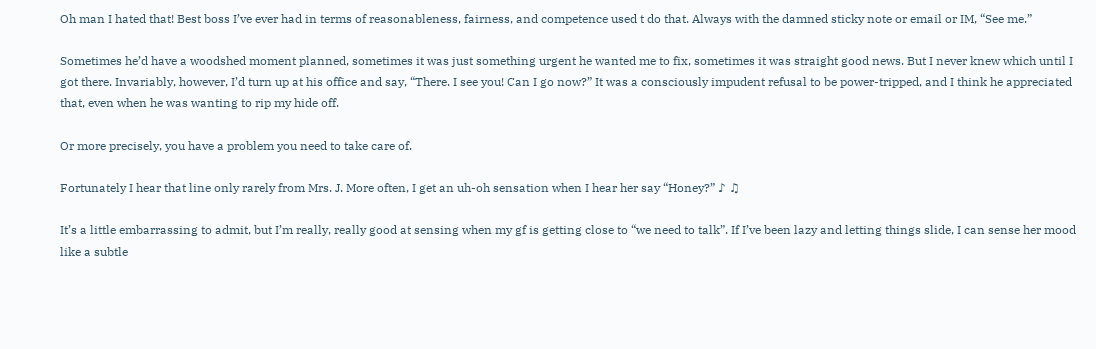Oh man I hated that! Best boss I’ve ever had in terms of reasonableness, fairness, and competence used t do that. Always with the damned sticky note or email or IM, “See me.”

Sometimes he’d have a woodshed moment planned, sometimes it was just something urgent he wanted me to fix, sometimes it was straight good news. But I never knew which until I got there. Invariably, however, I’d turn up at his office and say, “There. I see you! Can I go now?” It was a consciously impudent refusal to be power-tripped, and I think he appreciated that, even when he was wanting to rip my hide off.

Or more precisely, you have a problem you need to take care of.

Fortunately I hear that line only rarely from Mrs. J. More often, I get an uh-oh sensation when I hear her say “Honey?” ♪ ♫

It’s a little embarrassing to admit, but I’m really, really good at sensing when my gf is getting close to “we need to talk”. If I’ve been lazy and letting things slide, I can sense her mood like a subtle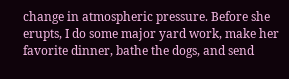change in atmospheric pressure. Before she erupts, I do some major yard work, make her favorite dinner, bathe the dogs, and send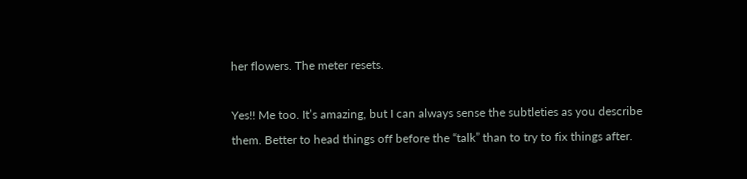her flowers. The meter resets.

Yes!! Me too. It’s amazing, but I can always sense the subtleties as you describe them. Better to head things off before the “talk” than to try to fix things after.